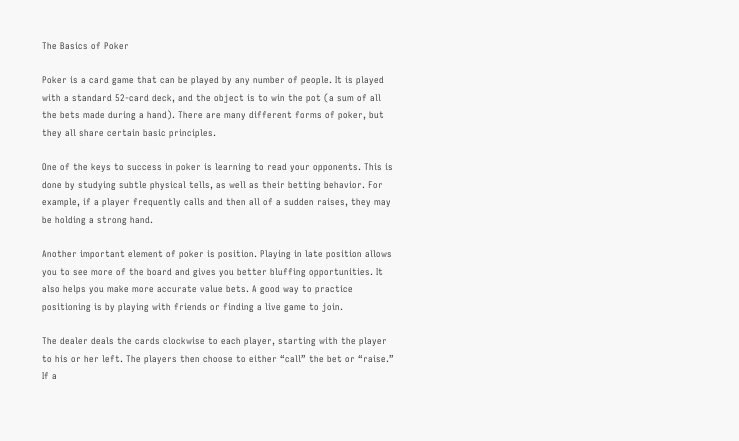The Basics of Poker

Poker is a card game that can be played by any number of people. It is played with a standard 52-card deck, and the object is to win the pot (a sum of all the bets made during a hand). There are many different forms of poker, but they all share certain basic principles.

One of the keys to success in poker is learning to read your opponents. This is done by studying subtle physical tells, as well as their betting behavior. For example, if a player frequently calls and then all of a sudden raises, they may be holding a strong hand.

Another important element of poker is position. Playing in late position allows you to see more of the board and gives you better bluffing opportunities. It also helps you make more accurate value bets. A good way to practice positioning is by playing with friends or finding a live game to join.

The dealer deals the cards clockwise to each player, starting with the player to his or her left. The players then choose to either “call” the bet or “raise.” If a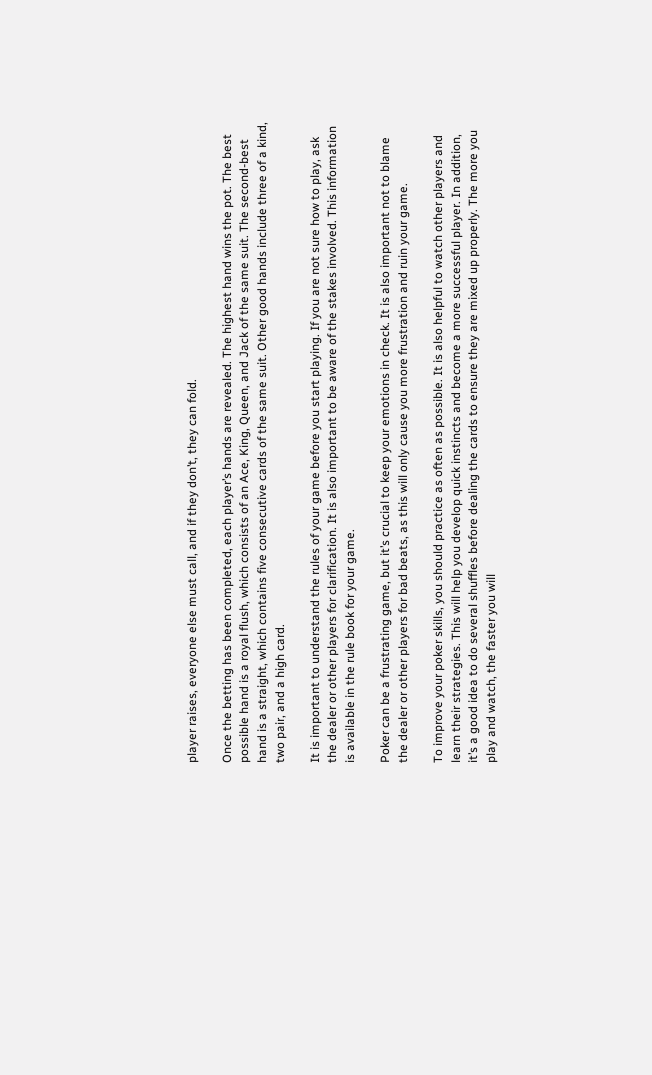player raises, everyone else must call, and if they don’t, they can fold.

Once the betting has been completed, each player’s hands are revealed. The highest hand wins the pot. The best possible hand is a royal flush, which consists of an Ace, King, Queen, and Jack of the same suit. The second-best hand is a straight, which contains five consecutive cards of the same suit. Other good hands include three of a kind, two pair, and a high card.

It is important to understand the rules of your game before you start playing. If you are not sure how to play, ask the dealer or other players for clarification. It is also important to be aware of the stakes involved. This information is available in the rule book for your game.

Poker can be a frustrating game, but it’s crucial to keep your emotions in check. It is also important not to blame the dealer or other players for bad beats, as this will only cause you more frustration and ruin your game.

To improve your poker skills, you should practice as often as possible. It is also helpful to watch other players and learn their strategies. This will help you develop quick instincts and become a more successful player. In addition, it’s a good idea to do several shuffles before dealing the cards to ensure they are mixed up properly. The more you play and watch, the faster you will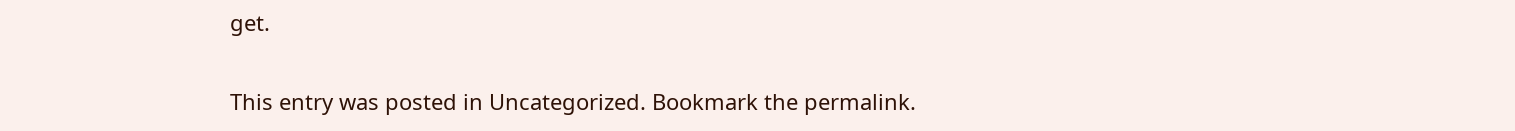get.

This entry was posted in Uncategorized. Bookmark the permalink.